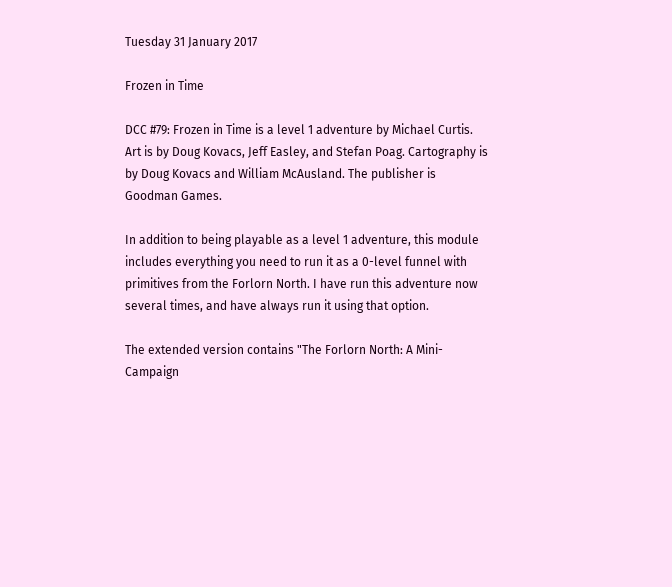Tuesday 31 January 2017

Frozen in Time

DCC #79: Frozen in Time is a level 1 adventure by Michael Curtis. Art is by Doug Kovacs, Jeff Easley, and Stefan Poag. Cartography is by Doug Kovacs and William McAusland. The publisher is Goodman Games.

In addition to being playable as a level 1 adventure, this module includes everything you need to run it as a 0-level funnel with primitives from the Forlorn North. I have run this adventure now several times, and have always run it using that option.

The extended version contains "The Forlorn North: A Mini-Campaign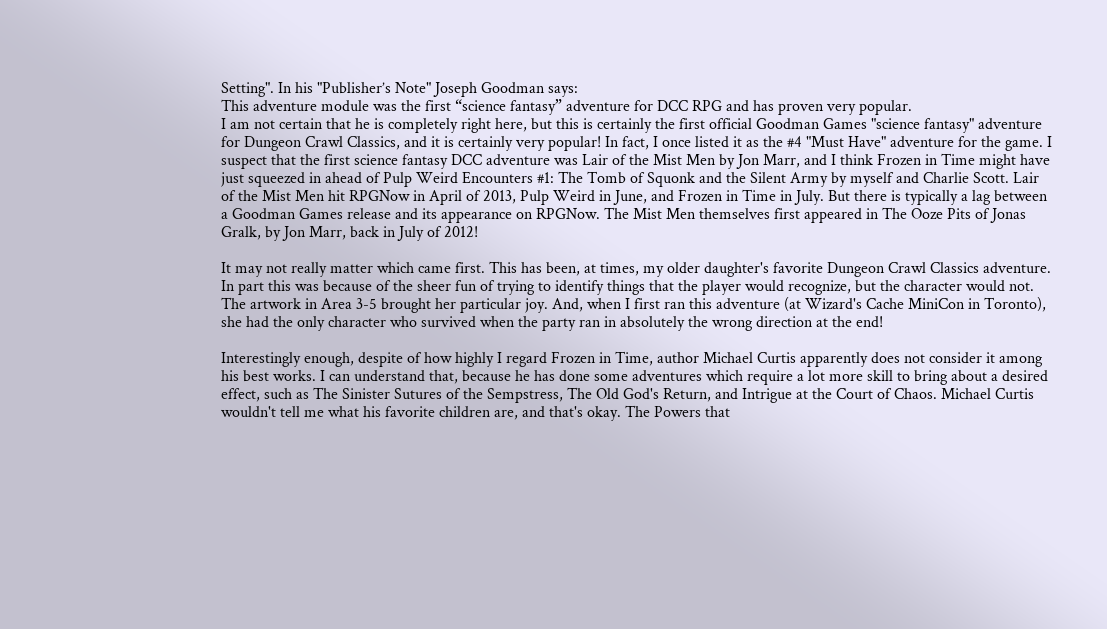Setting". In his "Publisher’s Note" Joseph Goodman says:
This adventure module was the first “science fantasy” adventure for DCC RPG and has proven very popular.
I am not certain that he is completely right here, but this is certainly the first official Goodman Games "science fantasy" adventure for Dungeon Crawl Classics, and it is certainly very popular! In fact, I once listed it as the #4 "Must Have" adventure for the game. I suspect that the first science fantasy DCC adventure was Lair of the Mist Men by Jon Marr, and I think Frozen in Time might have just squeezed in ahead of Pulp Weird Encounters #1: The Tomb of Squonk and the Silent Army by myself and Charlie Scott. Lair of the Mist Men hit RPGNow in April of 2013, Pulp Weird in June, and Frozen in Time in July. But there is typically a lag between a Goodman Games release and its appearance on RPGNow. The Mist Men themselves first appeared in The Ooze Pits of Jonas Gralk, by Jon Marr, back in July of 2012!

It may not really matter which came first. This has been, at times, my older daughter's favorite Dungeon Crawl Classics adventure. In part this was because of the sheer fun of trying to identify things that the player would recognize, but the character would not. The artwork in Area 3-5 brought her particular joy. And, when I first ran this adventure (at Wizard's Cache MiniCon in Toronto), she had the only character who survived when the party ran in absolutely the wrong direction at the end!

Interestingly enough, despite of how highly I regard Frozen in Time, author Michael Curtis apparently does not consider it among his best works. I can understand that, because he has done some adventures which require a lot more skill to bring about a desired effect, such as The Sinister Sutures of the Sempstress, The Old God's Return, and Intrigue at the Court of Chaos. Michael Curtis wouldn't tell me what his favorite children are, and that's okay. The Powers that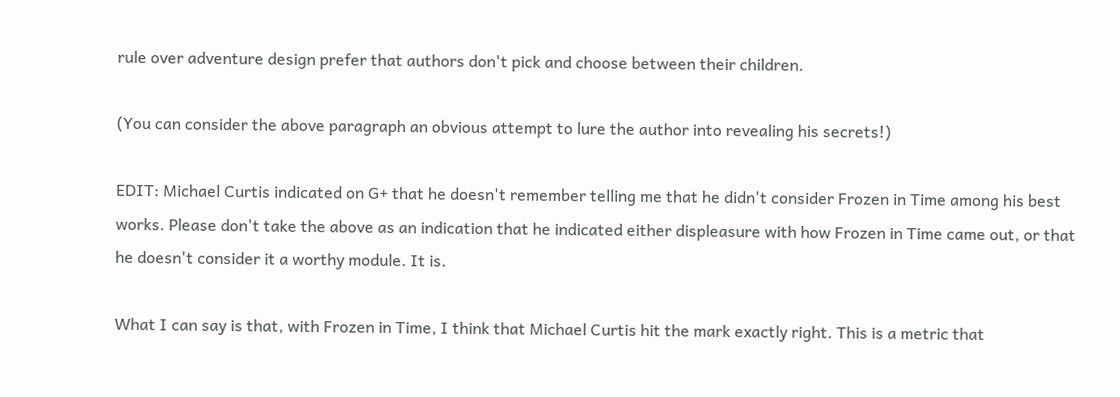rule over adventure design prefer that authors don't pick and choose between their children.

(You can consider the above paragraph an obvious attempt to lure the author into revealing his secrets!)

EDIT: Michael Curtis indicated on G+ that he doesn't remember telling me that he didn't consider Frozen in Time among his best works. Please don't take the above as an indication that he indicated either displeasure with how Frozen in Time came out, or that he doesn't consider it a worthy module. It is.

What I can say is that, with Frozen in Time, I think that Michael Curtis hit the mark exactly right. This is a metric that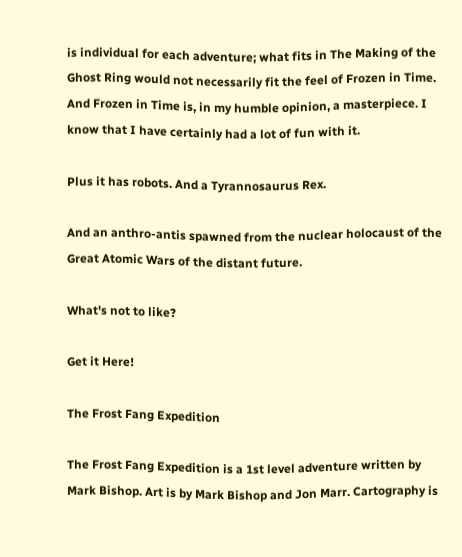is individual for each adventure; what fits in The Making of the Ghost Ring would not necessarily fit the feel of Frozen in Time. And Frozen in Time is, in my humble opinion, a masterpiece. I know that I have certainly had a lot of fun with it.

Plus it has robots. And a Tyrannosaurus Rex.

And an anthro-antis spawned from the nuclear holocaust of the Great Atomic Wars of the distant future.

What's not to like?

Get it Here!

The Frost Fang Expedition

The Frost Fang Expedition is a 1st level adventure written by Mark Bishop. Art is by Mark Bishop and Jon Marr. Cartography is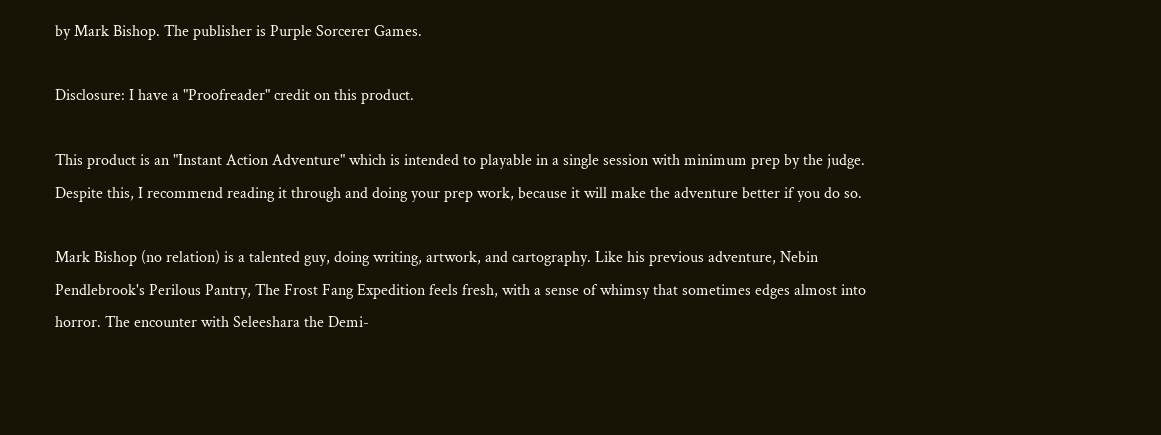by Mark Bishop. The publisher is Purple Sorcerer Games.

Disclosure: I have a "Proofreader" credit on this product.

This product is an "Instant Action Adventure" which is intended to playable in a single session with minimum prep by the judge. Despite this, I recommend reading it through and doing your prep work, because it will make the adventure better if you do so.

Mark Bishop (no relation) is a talented guy, doing writing, artwork, and cartography. Like his previous adventure, Nebin Pendlebrook's Perilous Pantry, The Frost Fang Expedition feels fresh, with a sense of whimsy that sometimes edges almost into horror. The encounter with Seleeshara the Demi-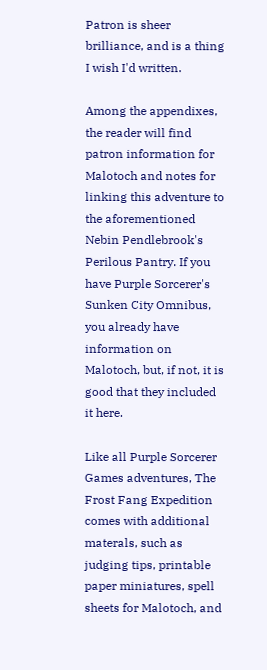Patron is sheer brilliance, and is a thing I wish I'd written.

Among the appendixes, the reader will find  patron information for Malotoch and notes for linking this adventure to the aforementioned Nebin Pendlebrook's Perilous Pantry. If you have Purple Sorcerer's Sunken City Omnibus, you already have information on Malotoch, but, if not, it is good that they included it here.

Like all Purple Sorcerer Games adventures, The Frost Fang Expedition comes with additional materals, such as judging tips, printable paper miniatures, spell sheets for Malotoch, and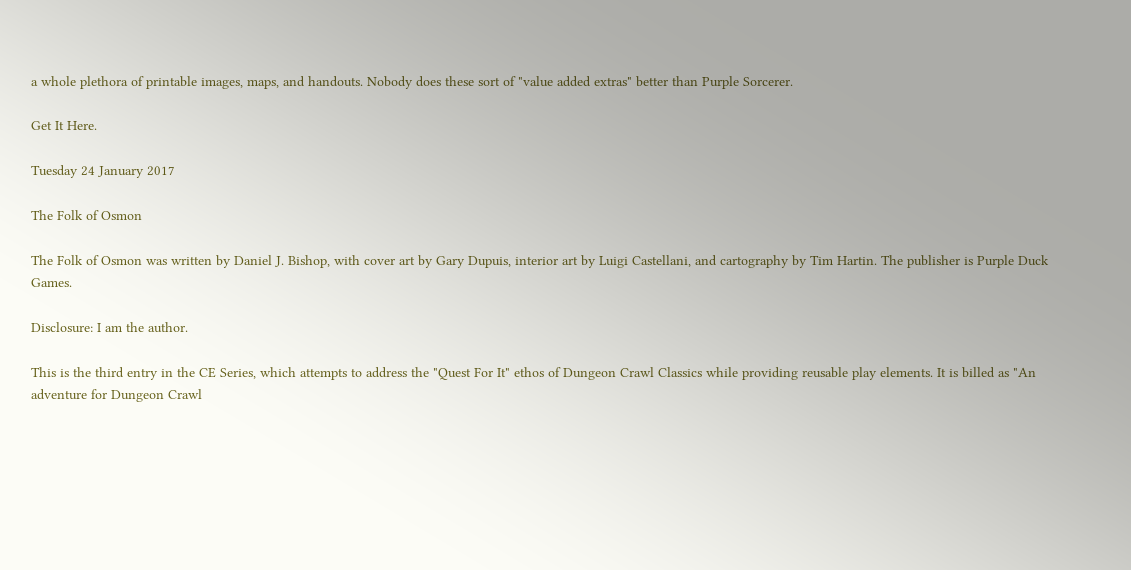a whole plethora of printable images, maps, and handouts. Nobody does these sort of "value added extras" better than Purple Sorcerer.

Get It Here.

Tuesday 24 January 2017

The Folk of Osmon

The Folk of Osmon was written by Daniel J. Bishop, with cover art by Gary Dupuis, interior art by Luigi Castellani, and cartography by Tim Hartin. The publisher is Purple Duck Games.

Disclosure: I am the author.

This is the third entry in the CE Series, which attempts to address the "Quest For It" ethos of Dungeon Crawl Classics while providing reusable play elements. It is billed as "An adventure for Dungeon Crawl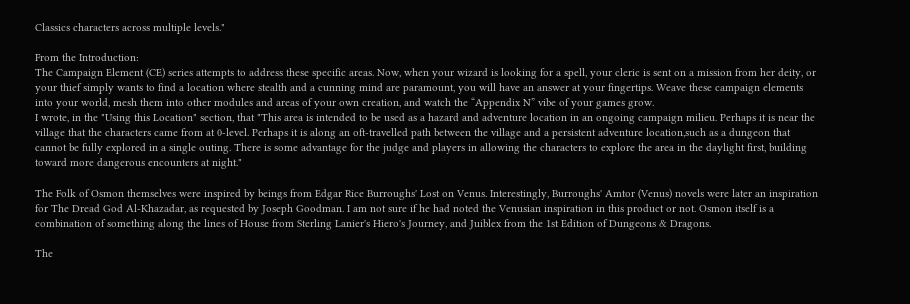Classics characters across multiple levels."

From the Introduction:
The Campaign Element (CE) series attempts to address these specific areas. Now, when your wizard is looking for a spell, your cleric is sent on a mission from her deity, or your thief simply wants to find a location where stealth and a cunning mind are paramount, you will have an answer at your fingertips. Weave these campaign elements into your world, mesh them into other modules and areas of your own creation, and watch the “Appendix N” vibe of your games grow.
I wrote, in the "Using this Location" section, that "This area is intended to be used as a hazard and adventure location in an ongoing campaign milieu. Perhaps it is near the village that the characters came from at 0-level. Perhaps it is along an oft-travelled path between the village and a persistent adventure location,such as a dungeon that cannot be fully explored in a single outing. There is some advantage for the judge and players in allowing the characters to explore the area in the daylight first, building toward more dangerous encounters at night."

The Folk of Osmon themselves were inspired by beings from Edgar Rice Burroughs' Lost on Venus. Interestingly, Burroughs' Amtor (Venus) novels were later an inspiration for The Dread God Al-Khazadar, as requested by Joseph Goodman. I am not sure if he had noted the Venusian inspiration in this product or not. Osmon itself is a combination of something along the lines of House from Sterling Lanier's Hiero's Journey, and Juiblex from the 1st Edition of Dungeons & Dragons.

The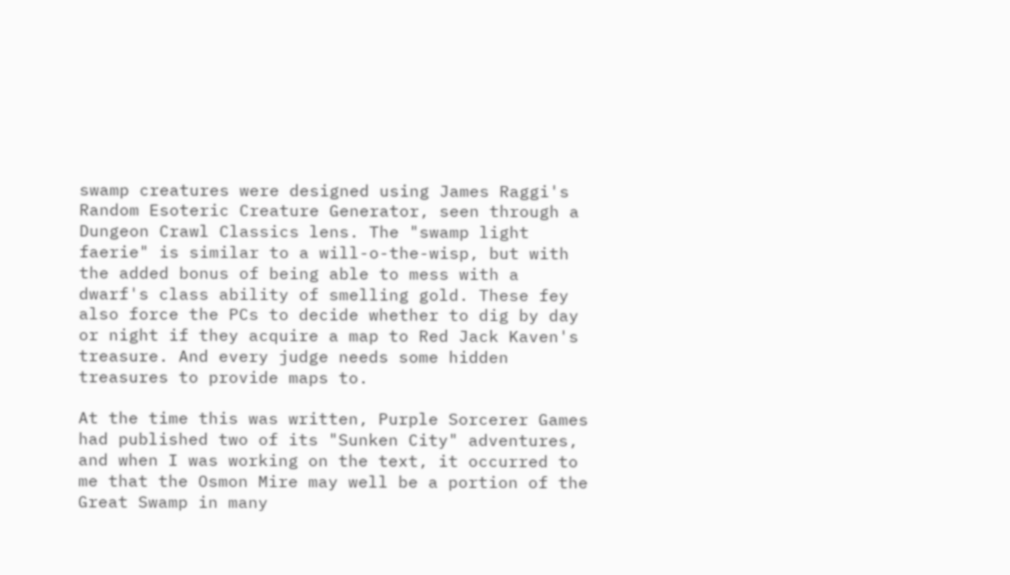swamp creatures were designed using James Raggi's Random Esoteric Creature Generator, seen through a Dungeon Crawl Classics lens. The "swamp light faerie" is similar to a will-o-the-wisp, but with the added bonus of being able to mess with a dwarf's class ability of smelling gold. These fey also force the PCs to decide whether to dig by day or night if they acquire a map to Red Jack Kaven's treasure. And every judge needs some hidden treasures to provide maps to.

At the time this was written, Purple Sorcerer Games had published two of its "Sunken City" adventures, and when I was working on the text, it occurred to me that the Osmon Mire may well be a portion of the Great Swamp in many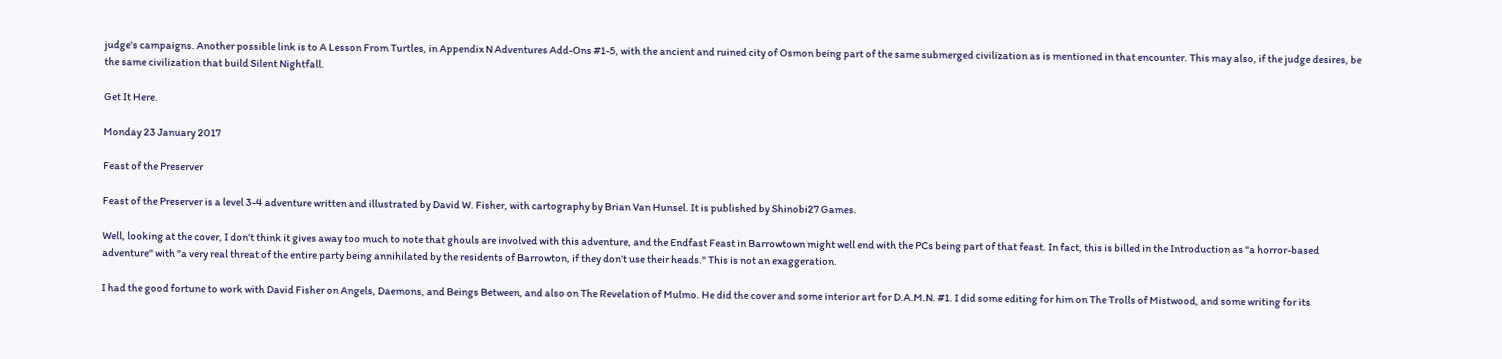judge's campaigns. Another possible link is to A Lesson From Turtles, in Appendix N Adventures Add-Ons #1-5, with the ancient and ruined city of Osmon being part of the same submerged civilization as is mentioned in that encounter. This may also, if the judge desires, be the same civilization that build Silent Nightfall.

Get It Here.

Monday 23 January 2017

Feast of the Preserver

Feast of the Preserver is a level 3-4 adventure written and illustrated by David W. Fisher, with cartography by Brian Van Hunsel. It is published by Shinobi27 Games.

Well, looking at the cover, I don't think it gives away too much to note that ghouls are involved with this adventure, and the Endfast Feast in Barrowtown might well end with the PCs being part of that feast. In fact, this is billed in the Introduction as "a horror-based adventure" with "a very real threat of the entire party being annihilated by the residents of Barrowton, if they don’t use their heads." This is not an exaggeration.

I had the good fortune to work with David Fisher on Angels, Daemons, and Beings Between, and also on The Revelation of Mulmo. He did the cover and some interior art for D.A.M.N. #1. I did some editing for him on The Trolls of Mistwood, and some writing for its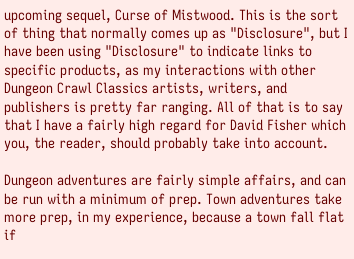upcoming sequel, Curse of Mistwood. This is the sort of thing that normally comes up as "Disclosure", but I have been using "Disclosure" to indicate links to specific products, as my interactions with other Dungeon Crawl Classics artists, writers, and publishers is pretty far ranging. All of that is to say that I have a fairly high regard for David Fisher which you, the reader, should probably take into account.

Dungeon adventures are fairly simple affairs, and can be run with a minimum of prep. Town adventures take more prep, in my experience, because a town fall flat if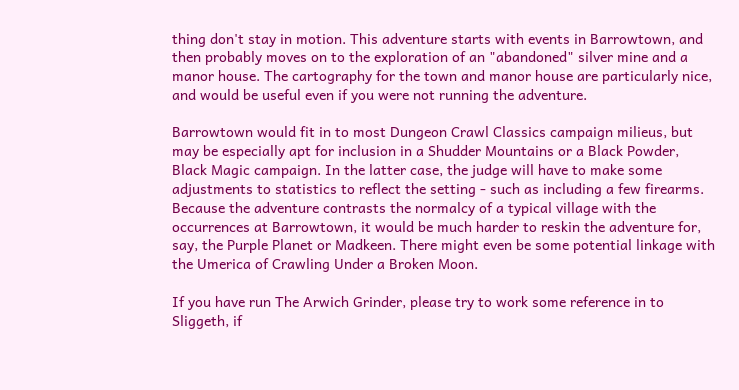thing don't stay in motion. This adventure starts with events in Barrowtown, and then probably moves on to the exploration of an "abandoned" silver mine and a manor house. The cartography for the town and manor house are particularly nice, and would be useful even if you were not running the adventure.

Barrowtown would fit in to most Dungeon Crawl Classics campaign milieus, but may be especially apt for inclusion in a Shudder Mountains or a Black Powder, Black Magic campaign. In the latter case, the judge will have to make some adjustments to statistics to reflect the setting - such as including a few firearms. Because the adventure contrasts the normalcy of a typical village with the occurrences at Barrowtown, it would be much harder to reskin the adventure for, say, the Purple Planet or Madkeen. There might even be some potential linkage with the Umerica of Crawling Under a Broken Moon.

If you have run The Arwich Grinder, please try to work some reference in to Sliggeth, if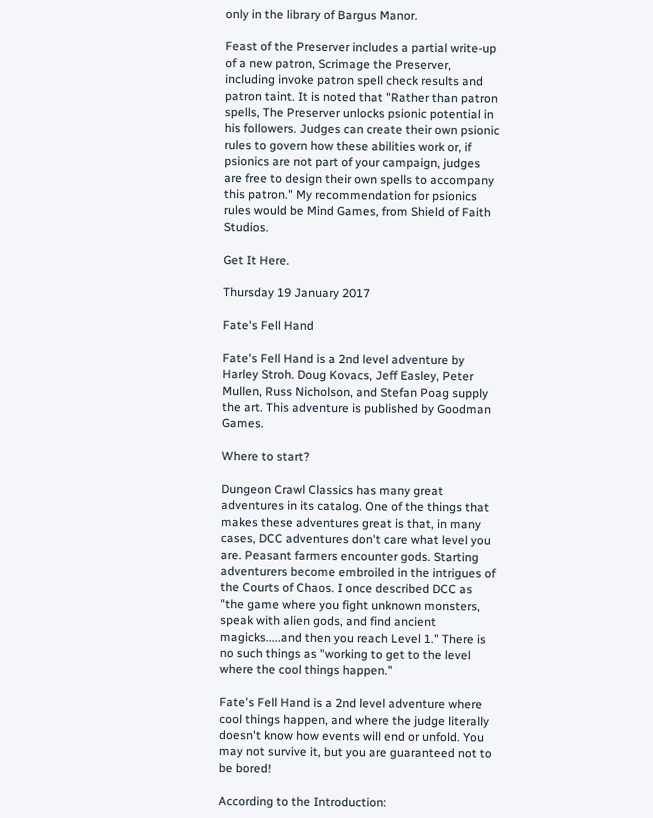only in the library of Bargus Manor.

Feast of the Preserver includes a partial write-up of a new patron, Scrimage the Preserver, including invoke patron spell check results and patron taint. It is noted that "Rather than patron spells, The Preserver unlocks psionic potential in his followers. Judges can create their own psionic rules to govern how these abilities work or, if psionics are not part of your campaign, judges are free to design their own spells to accompany this patron." My recommendation for psionics rules would be Mind Games, from Shield of Faith Studios.

Get It Here.

Thursday 19 January 2017

Fate's Fell Hand

Fate's Fell Hand is a 2nd level adventure by Harley Stroh. Doug Kovacs, Jeff Easley, Peter Mullen, Russ Nicholson, and Stefan Poag supply the art. This adventure is published by Goodman Games.

Where to start?

Dungeon Crawl Classics has many great adventures in its catalog. One of the things that makes these adventures great is that, in many cases, DCC adventures don't care what level you are. Peasant farmers encounter gods. Starting adventurers become embroiled in the intrigues of the Courts of Chaos. I once described DCC as "the game where you fight unknown monsters, speak with alien gods, and find ancient magicks.....and then you reach Level 1." There is no such things as "working to get to the level where the cool things happen."

Fate's Fell Hand is a 2nd level adventure where cool things happen, and where the judge literally doesn't know how events will end or unfold. You may not survive it, but you are guaranteed not to be bored!

According to the Introduction: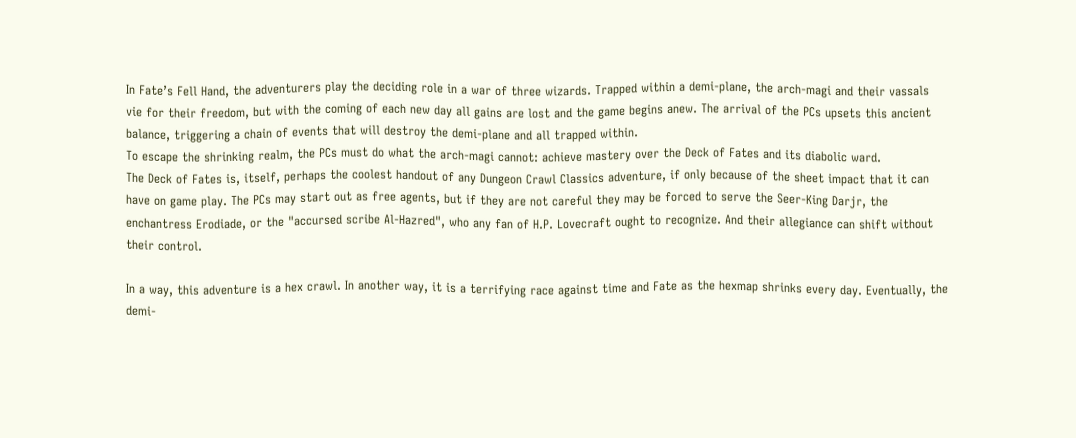In Fate’s Fell Hand, the adventurers play the deciding role in a war of three wizards. Trapped within a demi-plane, the arch-magi and their vassals vie for their freedom, but with the coming of each new day all gains are lost and the game begins anew. The arrival of the PCs upsets this ancient balance, triggering a chain of events that will destroy the demi-plane and all trapped within.
To escape the shrinking realm, the PCs must do what the arch-magi cannot: achieve mastery over the Deck of Fates and its diabolic ward.
The Deck of Fates is, itself, perhaps the coolest handout of any Dungeon Crawl Classics adventure, if only because of the sheet impact that it can have on game play. The PCs may start out as free agents, but if they are not careful they may be forced to serve the Seer-King Darjr, the enchantress Erodiade, or the "accursed scribe Al-Hazred", who any fan of H.P. Lovecraft ought to recognize. And their allegiance can shift without their control.

In a way, this adventure is a hex crawl. In another way, it is a terrifying race against time and Fate as the hexmap shrinks every day. Eventually, the demi-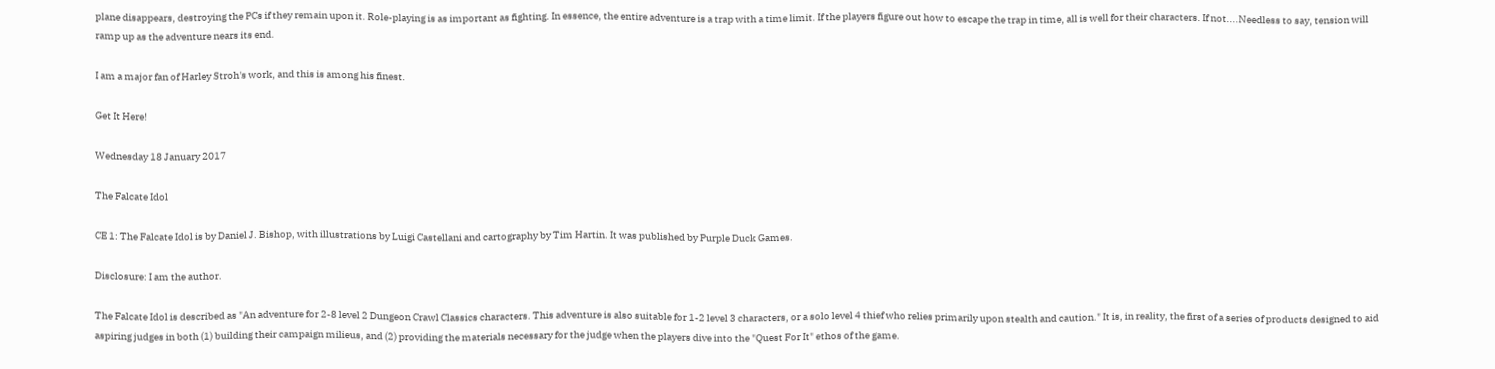plane disappears, destroying the PCs if they remain upon it. Role-playing is as important as fighting. In essence, the entire adventure is a trap with a time limit. If the players figure out how to escape the trap in time, all is well for their characters. If not....Needless to say, tension will ramp up as the adventure nears its end.

I am a major fan of Harley Stroh's work, and this is among his finest.

Get It Here!

Wednesday 18 January 2017

The Falcate Idol

CE 1: The Falcate Idol is by Daniel J. Bishop, with illustrations by Luigi Castellani and cartography by Tim Hartin. It was published by Purple Duck Games.

Disclosure: I am the author.

The Falcate Idol is described as "An adventure for 2-8 level 2 Dungeon Crawl Classics characters. This adventure is also suitable for 1-2 level 3 characters, or a solo level 4 thief who relies primarily upon stealth and caution." It is, in reality, the first of a series of products designed to aid aspiring judges in both (1) building their campaign milieus, and (2) providing the materials necessary for the judge when the players dive into the "Quest For It" ethos of the game.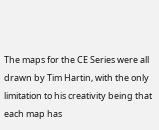The maps for the CE Series were all drawn by Tim Hartin, with the only limitation to his creativity being that each map has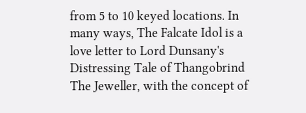from 5 to 10 keyed locations. In many ways, The Falcate Idol is a love letter to Lord Dunsany's Distressing Tale of Thangobrind The Jeweller, with the concept of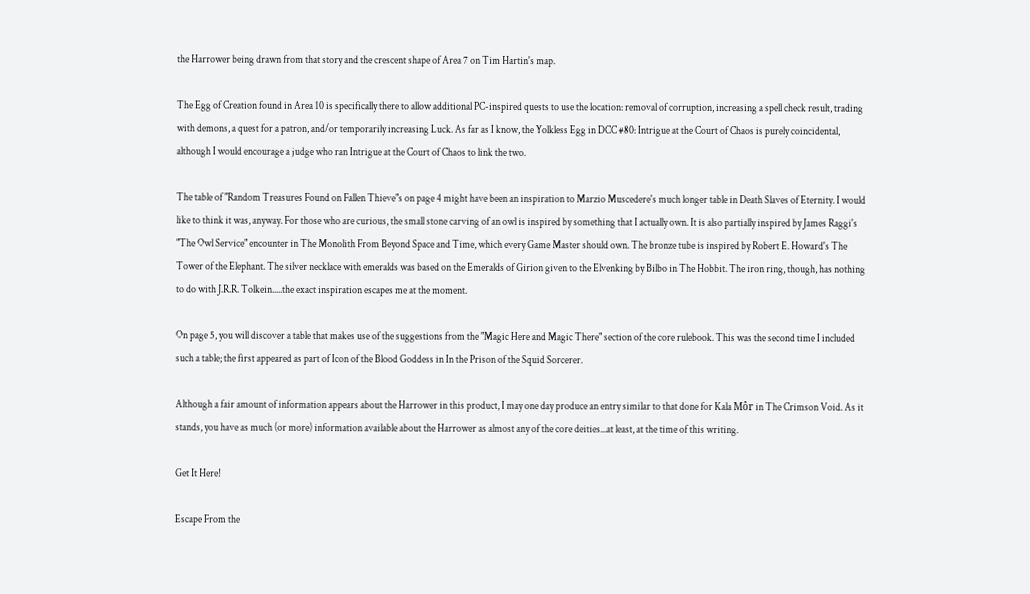the Harrower being drawn from that story and the crescent shape of Area 7 on Tim Hartin's map.

The Egg of Creation found in Area 10 is specifically there to allow additional PC-inspired quests to use the location: removal of corruption, increasing a spell check result, trading with demons, a quest for a patron, and/or temporarily increasing Luck. As far as I know, the Yolkless Egg in DCC #80: Intrigue at the Court of Chaos is purely coincidental, although I would encourage a judge who ran Intrigue at the Court of Chaos to link the two.

The table of "Random Treasures Found on Fallen Thieve"s on page 4 might have been an inspiration to Marzio Muscedere's much longer table in Death Slaves of Eternity. I would like to think it was, anyway. For those who are curious, the small stone carving of an owl is inspired by something that I actually own. It is also partially inspired by James Raggi's "The Owl Service" encounter in The Monolith From Beyond Space and Time, which every Game Master should own. The bronze tube is inspired by Robert E. Howard's The Tower of the Elephant. The silver necklace with emeralds was based on the Emeralds of Girion given to the Elvenking by Bilbo in The Hobbit. The iron ring, though, has nothing to do with J.R.R. Tolkein.....the exact inspiration escapes me at the moment.

On page 5, you will discover a table that makes use of the suggestions from the "Magic Here and Magic There" section of the core rulebook. This was the second time I included such a table; the first appeared as part of Icon of the Blood Goddess in In the Prison of the Squid Sorcerer.

Although a fair amount of information appears about the Harrower in this product, I may one day produce an entry similar to that done for Kala Môr in The Crimson Void. As it stands, you have as much (or more) information available about the Harrower as almost any of the core deities...at least, at the time of this writing.

Get It Here!

Escape From the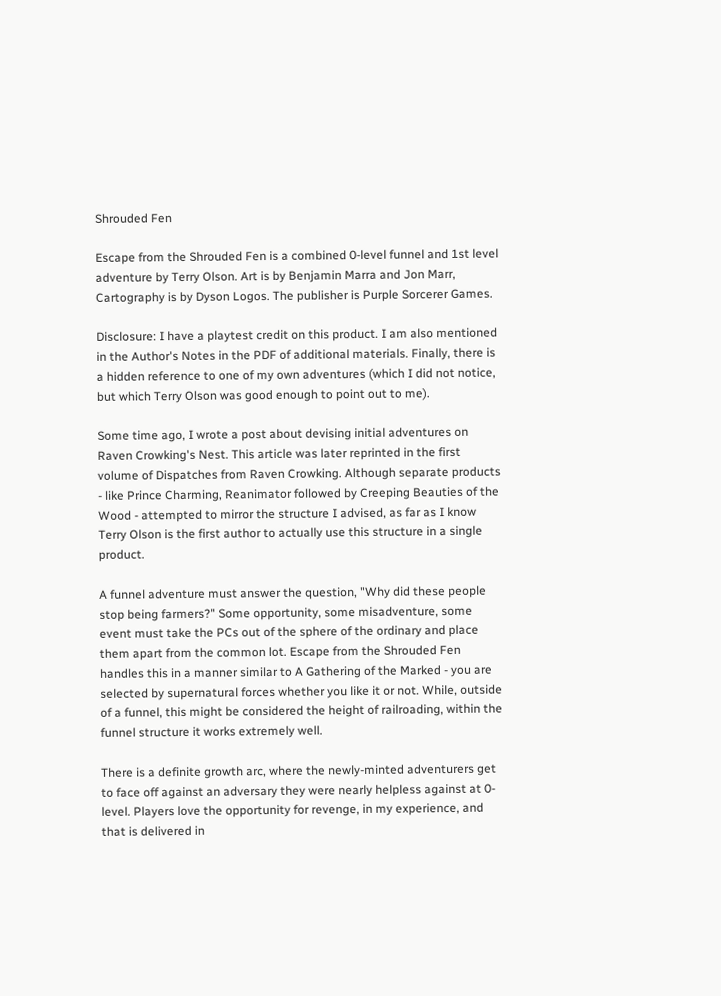Shrouded Fen

Escape from the Shrouded Fen is a combined 0-level funnel and 1st level adventure by Terry Olson. Art is by Benjamin Marra and Jon Marr, Cartography is by Dyson Logos. The publisher is Purple Sorcerer Games.

Disclosure: I have a playtest credit on this product. I am also mentioned in the Author's Notes in the PDF of additional materials. Finally, there is a hidden reference to one of my own adventures (which I did not notice, but which Terry Olson was good enough to point out to me).

Some time ago, I wrote a post about devising initial adventures on Raven Crowking's Nest. This article was later reprinted in the first volume of Dispatches from Raven Crowking. Although separate products - like Prince Charming, Reanimator followed by Creeping Beauties of the Wood - attempted to mirror the structure I advised, as far as I know Terry Olson is the first author to actually use this structure in a single product.

A funnel adventure must answer the question, "Why did these people stop being farmers?" Some opportunity, some misadventure, some event must take the PCs out of the sphere of the ordinary and place them apart from the common lot. Escape from the Shrouded Fen handles this in a manner similar to A Gathering of the Marked - you are selected by supernatural forces whether you like it or not. While, outside of a funnel, this might be considered the height of railroading, within the funnel structure it works extremely well.

There is a definite growth arc, where the newly-minted adventurers get to face off against an adversary they were nearly helpless against at 0-level. Players love the opportunity for revenge, in my experience, and that is delivered in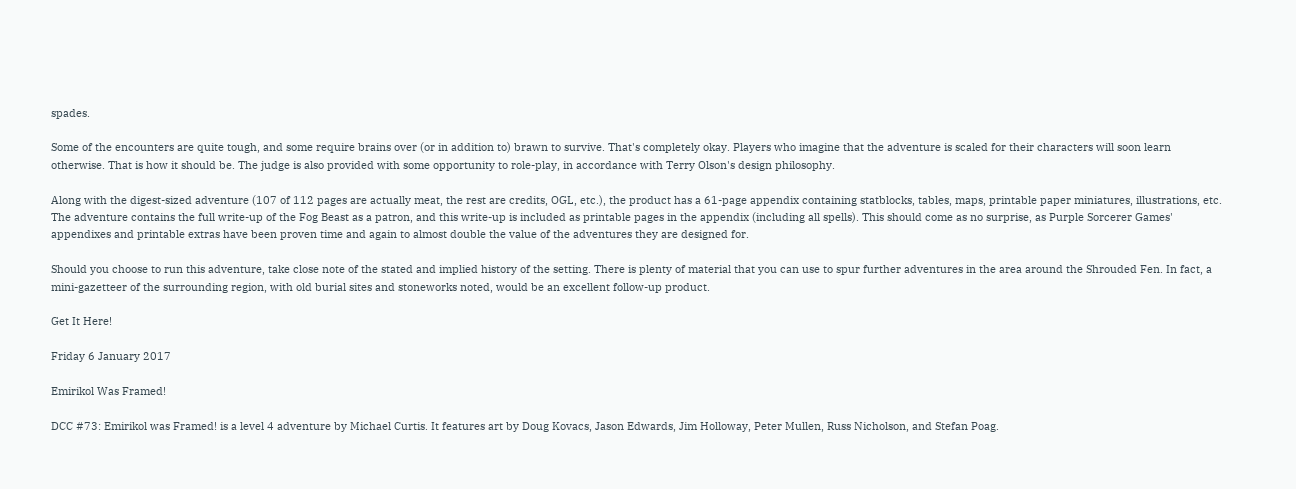spades.

Some of the encounters are quite tough, and some require brains over (or in addition to) brawn to survive. That's completely okay. Players who imagine that the adventure is scaled for their characters will soon learn otherwise. That is how it should be. The judge is also provided with some opportunity to role-play, in accordance with Terry Olson's design philosophy.

Along with the digest-sized adventure (107 of 112 pages are actually meat, the rest are credits, OGL, etc.), the product has a 61-page appendix containing statblocks, tables, maps, printable paper miniatures, illustrations, etc. The adventure contains the full write-up of the Fog Beast as a patron, and this write-up is included as printable pages in the appendix (including all spells). This should come as no surprise, as Purple Sorcerer Games' appendixes and printable extras have been proven time and again to almost double the value of the adventures they are designed for.

Should you choose to run this adventure, take close note of the stated and implied history of the setting. There is plenty of material that you can use to spur further adventures in the area around the Shrouded Fen. In fact, a mini-gazetteer of the surrounding region, with old burial sites and stoneworks noted, would be an excellent follow-up product.

Get It Here!

Friday 6 January 2017

Emirikol Was Framed!

DCC #73: Emirikol was Framed! is a level 4 adventure by Michael Curtis. It features art by Doug Kovacs, Jason Edwards, Jim Holloway, Peter Mullen, Russ Nicholson, and Stefan Poag.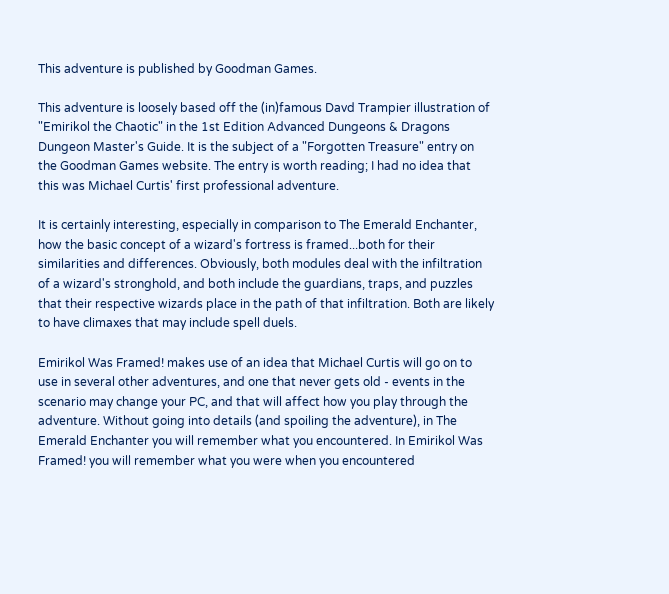This adventure is published by Goodman Games.

This adventure is loosely based off the (in)famous Davd Trampier illustration of "Emirikol the Chaotic" in the 1st Edition Advanced Dungeons & Dragons Dungeon Master's Guide. It is the subject of a "Forgotten Treasure" entry on the Goodman Games website. The entry is worth reading; I had no idea that this was Michael Curtis' first professional adventure.

It is certainly interesting, especially in comparison to The Emerald Enchanter, how the basic concept of a wizard's fortress is framed...both for their similarities and differences. Obviously, both modules deal with the infiltration of a wizard's stronghold, and both include the guardians, traps, and puzzles that their respective wizards place in the path of that infiltration. Both are likely to have climaxes that may include spell duels.

Emirikol Was Framed! makes use of an idea that Michael Curtis will go on to use in several other adventures, and one that never gets old - events in the scenario may change your PC, and that will affect how you play through the adventure. Without going into details (and spoiling the adventure), in The Emerald Enchanter you will remember what you encountered. In Emirikol Was Framed! you will remember what you were when you encountered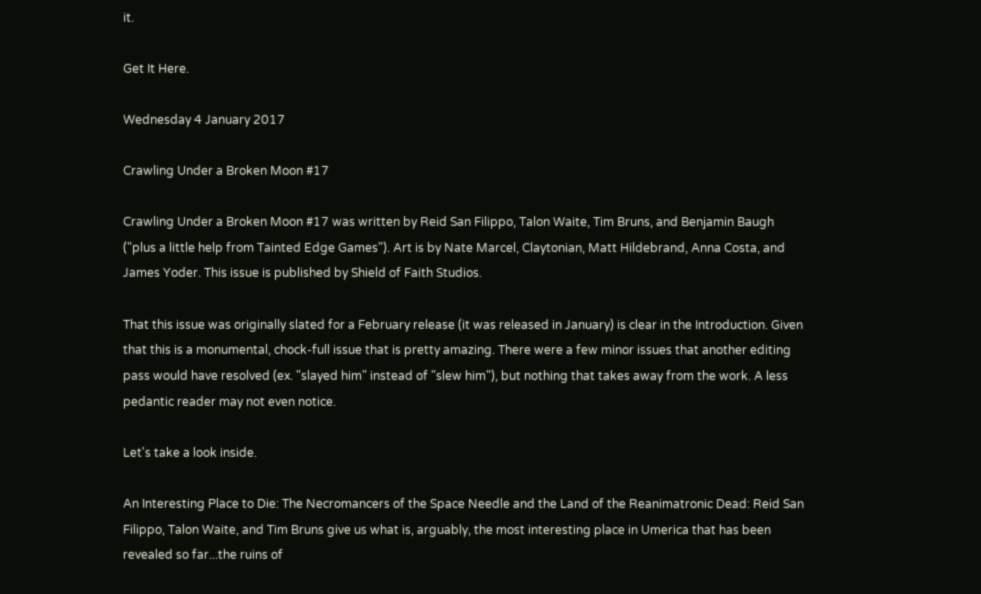it.

Get It Here.

Wednesday 4 January 2017

Crawling Under a Broken Moon #17

Crawling Under a Broken Moon #17 was written by Reid San Filippo, Talon Waite, Tim Bruns, and Benjamin Baugh ("plus a little help from Tainted Edge Games"). Art is by Nate Marcel, Claytonian, Matt Hildebrand, Anna Costa, and James Yoder. This issue is published by Shield of Faith Studios.

That this issue was originally slated for a February release (it was released in January) is clear in the Introduction. Given that this is a monumental, chock-full issue that is pretty amazing. There were a few minor issues that another editing pass would have resolved (ex. "slayed him" instead of "slew him"), but nothing that takes away from the work. A less pedantic reader may not even notice.

Let's take a look inside.

An Interesting Place to Die: The Necromancers of the Space Needle and the Land of the Reanimatronic Dead: Reid San Filippo, Talon Waite, and Tim Bruns give us what is, arguably, the most interesting place in Umerica that has been revealed so far...the ruins of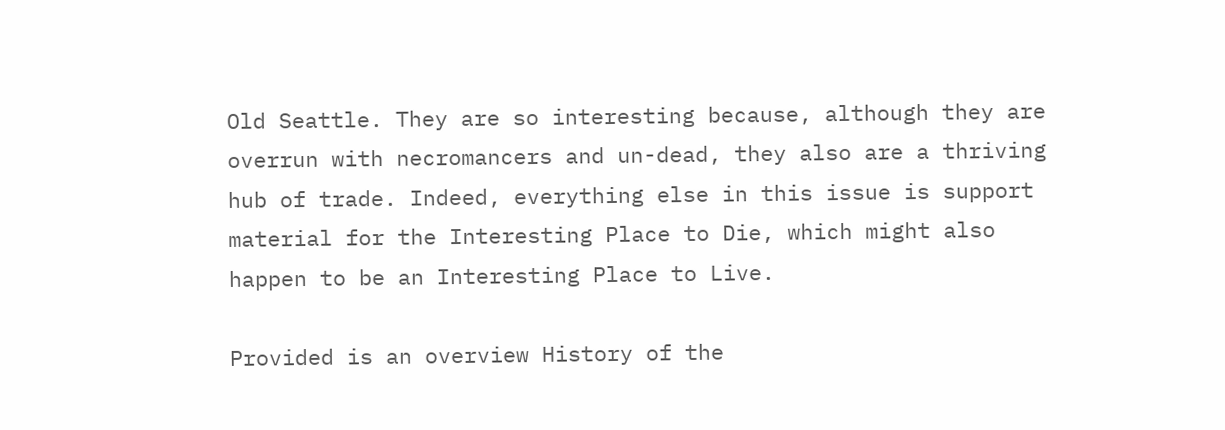Old Seattle. They are so interesting because, although they are overrun with necromancers and un-dead, they also are a thriving hub of trade. Indeed, everything else in this issue is support material for the Interesting Place to Die, which might also happen to be an Interesting Place to Live.

Provided is an overview History of the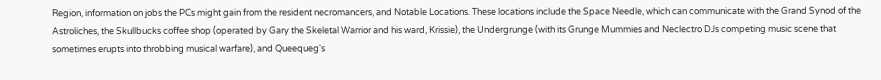Region, information on jobs the PCs might gain from the resident necromancers, and Notable Locations. These locations include the Space Needle, which can communicate with the Grand Synod of the Astroliches, the Skullbucks coffee shop (operated by Gary the Skeletal Warrior and his ward, Krissie), the Undergrunge (with its Grunge Mummies and Neclectro DJs competing music scene that sometimes erupts into throbbing musical warfare), and Queequeg's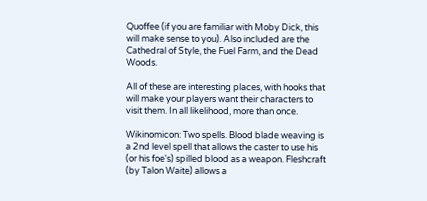Quoffee (if you are familiar with Moby Dick, this will make sense to you). Also included are the Cathedral of Style, the Fuel Farm, and the Dead Woods.

All of these are interesting places, with hooks that will make your players want their characters to visit them. In all likelihood, more than once.

Wikinomicon: Two spells. Blood blade weaving is a 2nd level spell that allows the caster to use his (or his foe's) spilled blood as a weapon. Fleshcraft (by Talon Waite) allows a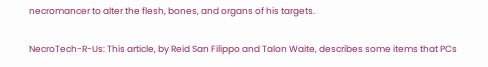necromancer to alter the flesh, bones, and organs of his targets.

NecroTech-R-Us: This article, by Reid San Filippo and Talon Waite, describes some items that PCs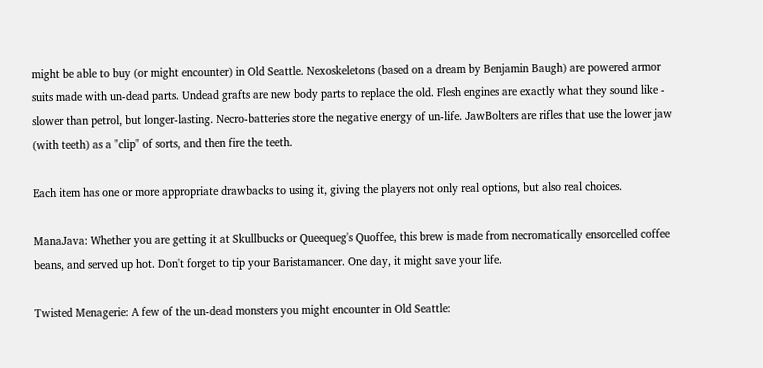might be able to buy (or might encounter) in Old Seattle. Nexoskeletons (based on a dream by Benjamin Baugh) are powered armor suits made with un-dead parts. Undead grafts are new body parts to replace the old. Flesh engines are exactly what they sound like - slower than petrol, but longer-lasting. Necro-batteries store the negative energy of un-life. JawBolters are rifles that use the lower jaw (with teeth) as a "clip" of sorts, and then fire the teeth.

Each item has one or more appropriate drawbacks to using it, giving the players not only real options, but also real choices.

ManaJava: Whether you are getting it at Skullbucks or Queequeg's Quoffee, this brew is made from necromatically ensorcelled coffee beans, and served up hot. Don't forget to tip your Baristamancer. One day, it might save your life.

Twisted Menagerie: A few of the un-dead monsters you might encounter in Old Seattle: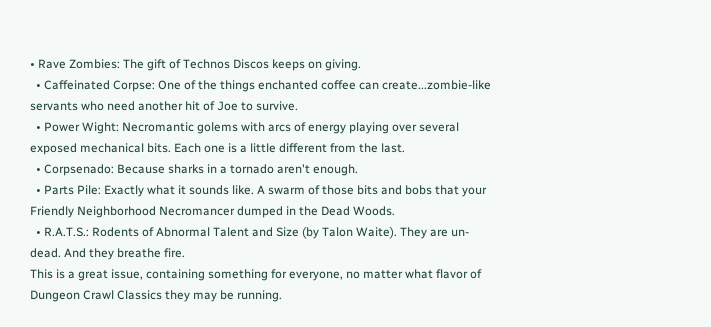• Rave Zombies: The gift of Technos Discos keeps on giving.
  • Caffeinated Corpse: One of the things enchanted coffee can create...zombie-like servants who need another hit of Joe to survive.
  • Power Wight: Necromantic golems with arcs of energy playing over several exposed mechanical bits. Each one is a little different from the last.
  • Corpsenado: Because sharks in a tornado aren't enough.
  • Parts Pile: Exactly what it sounds like. A swarm of those bits and bobs that your Friendly Neighborhood Necromancer dumped in the Dead Woods.
  • R.A.T.S.: Rodents of Abnormal Talent and Size (by Talon Waite). They are un-dead. And they breathe fire.
This is a great issue, containing something for everyone, no matter what flavor of Dungeon Crawl Classics they may be running.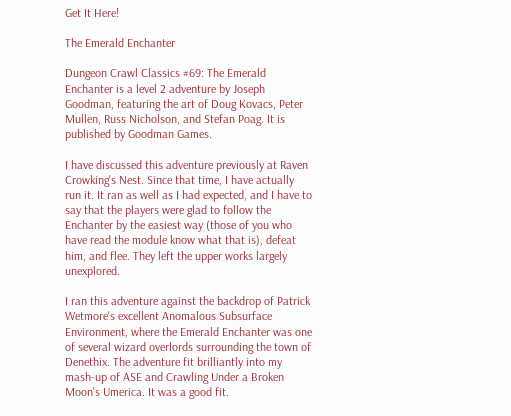Get It Here!

The Emerald Enchanter

Dungeon Crawl Classics #69: The Emerald Enchanter is a level 2 adventure by Joseph Goodman, featuring the art of Doug Kovacs, Peter Mullen, Russ Nicholson, and Stefan Poag. It is published by Goodman Games.

I have discussed this adventure previously at Raven Crowking's Nest. Since that time, I have actually run it. It ran as well as I had expected, and I have to say that the players were glad to follow the Enchanter by the easiest way (those of you who have read the module know what that is), defeat him, and flee. They left the upper works largely unexplored.

I ran this adventure against the backdrop of Patrick Wetmore's excellent Anomalous Subsurface Environment, where the Emerald Enchanter was one of several wizard overlords surrounding the town of Denethix. The adventure fit brilliantly into my mash-up of ASE and Crawling Under a Broken Moon's Umerica. It was a good fit.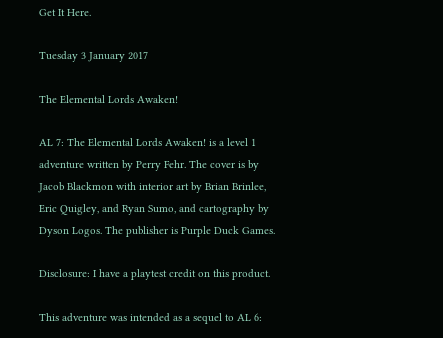Get It Here.

Tuesday 3 January 2017

The Elemental Lords Awaken!

AL 7: The Elemental Lords Awaken! is a level 1 adventure written by Perry Fehr. The cover is by Jacob Blackmon with interior art by Brian Brinlee, Eric Quigley, and Ryan Sumo, and cartography by Dyson Logos. The publisher is Purple Duck Games.

Disclosure: I have a playtest credit on this product.

This adventure was intended as a sequel to AL 6: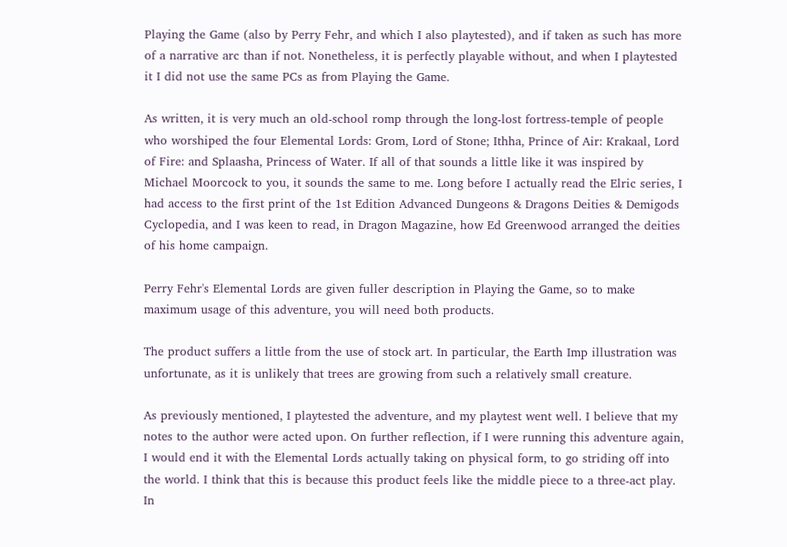Playing the Game (also by Perry Fehr, and which I also playtested), and if taken as such has more of a narrative arc than if not. Nonetheless, it is perfectly playable without, and when I playtested it I did not use the same PCs as from Playing the Game.

As written, it is very much an old-school romp through the long-lost fortress-temple of people who worshiped the four Elemental Lords: Grom, Lord of Stone; Ithha, Prince of Air: Krakaal, Lord of Fire: and Splaasha, Princess of Water. If all of that sounds a little like it was inspired by Michael Moorcock to you, it sounds the same to me. Long before I actually read the Elric series, I had access to the first print of the 1st Edition Advanced Dungeons & Dragons Deities & Demigods Cyclopedia, and I was keen to read, in Dragon Magazine, how Ed Greenwood arranged the deities of his home campaign.

Perry Fehr's Elemental Lords are given fuller description in Playing the Game, so to make maximum usage of this adventure, you will need both products.

The product suffers a little from the use of stock art. In particular, the Earth Imp illustration was unfortunate, as it is unlikely that trees are growing from such a relatively small creature.

As previously mentioned, I playtested the adventure, and my playtest went well. I believe that my notes to the author were acted upon. On further reflection, if I were running this adventure again, I would end it with the Elemental Lords actually taking on physical form, to go striding off into the world. I think that this is because this product feels like the middle piece to a three-act play. In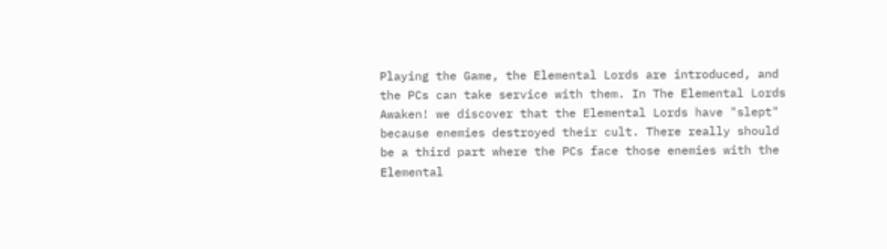Playing the Game, the Elemental Lords are introduced, and the PCs can take service with them. In The Elemental Lords Awaken! we discover that the Elemental Lords have "slept" because enemies destroyed their cult. There really should be a third part where the PCs face those enemies with the Elemental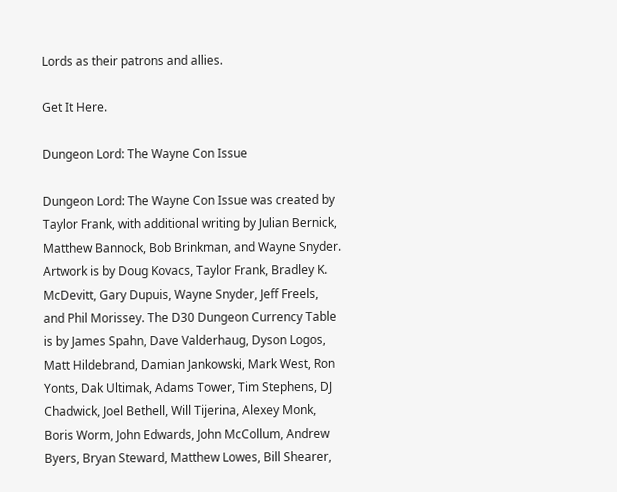Lords as their patrons and allies.

Get It Here.

Dungeon Lord: The Wayne Con Issue

Dungeon Lord: The Wayne Con Issue was created by Taylor Frank, with additional writing by Julian Bernick, Matthew Bannock, Bob Brinkman, and Wayne Snyder. Artwork is by Doug Kovacs, Taylor Frank, Bradley K. McDevitt, Gary Dupuis, Wayne Snyder, Jeff Freels, and Phil Morissey. The D30 Dungeon Currency Table is by James Spahn, Dave Valderhaug, Dyson Logos, Matt Hildebrand, Damian Jankowski, Mark West, Ron Yonts, Dak Ultimak, Adams Tower, Tim Stephens, DJ Chadwick, Joel Bethell, Will Tijerina, Alexey Monk, Boris Worm, John Edwards, John McCollum, Andrew Byers, Bryan Steward, Matthew Lowes, Bill Shearer,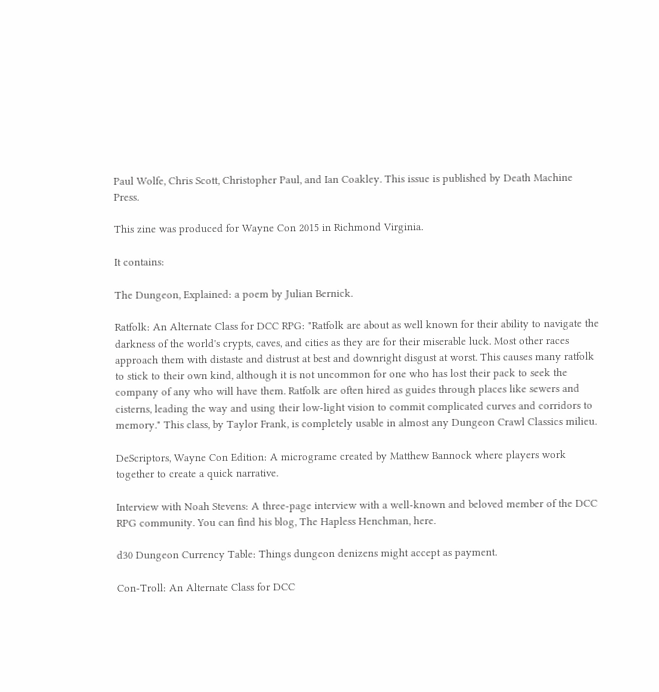Paul Wolfe, Chris Scott, Christopher Paul, and Ian Coakley. This issue is published by Death Machine Press.

This zine was produced for Wayne Con 2015 in Richmond Virginia.

It contains:

The Dungeon, Explained: a poem by Julian Bernick.

Ratfolk: An Alternate Class for DCC RPG: "Ratfolk are about as well known for their ability to navigate the darkness of the world's crypts, caves, and cities as they are for their miserable luck. Most other races approach them with distaste and distrust at best and downright disgust at worst. This causes many ratfolk to stick to their own kind, although it is not uncommon for one who has lost their pack to seek the company of any who will have them. Ratfolk are often hired as guides through places like sewers and cisterns, leading the way and using their low-light vision to commit complicated curves and corridors to memory." This class, by Taylor Frank, is completely usable in almost any Dungeon Crawl Classics milieu.

DeScriptors, Wayne Con Edition: A micrograme created by Matthew Bannock where players work together to create a quick narrative.

Interview with Noah Stevens: A three-page interview with a well-known and beloved member of the DCC RPG community. You can find his blog, The Hapless Henchman, here.

d30 Dungeon Currency Table: Things dungeon denizens might accept as payment.

Con-Troll: An Alternate Class for DCC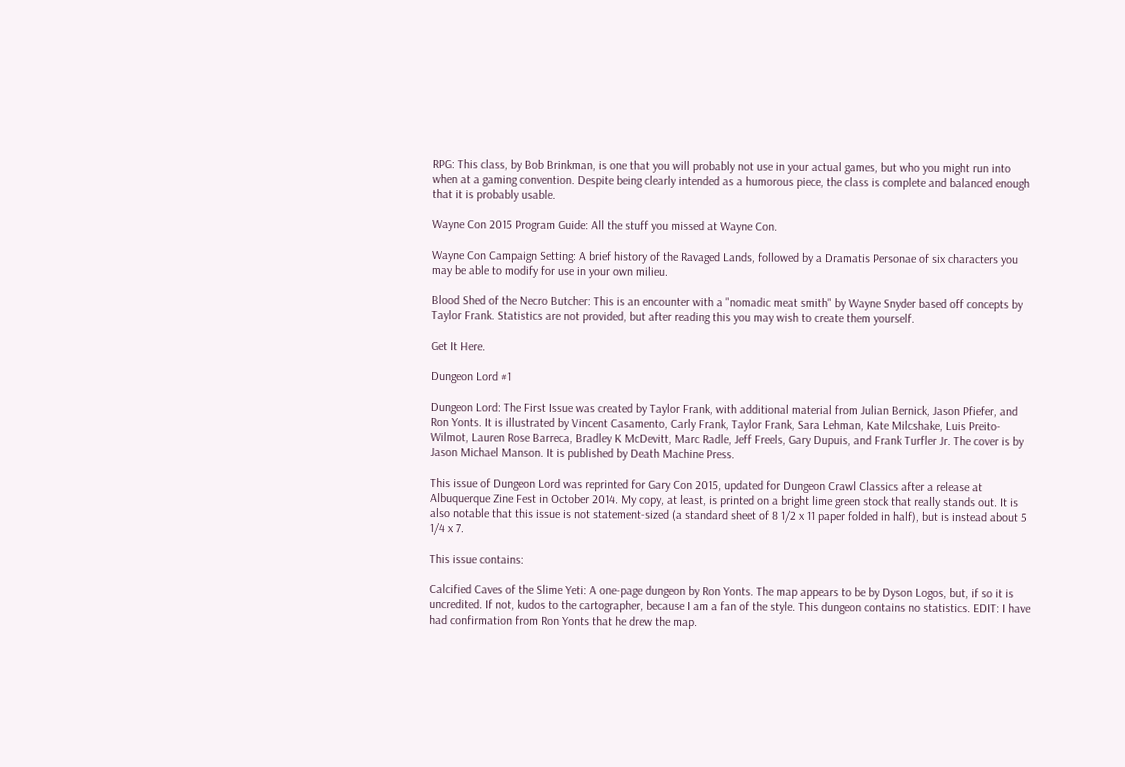RPG: This class, by Bob Brinkman, is one that you will probably not use in your actual games, but who you might run into when at a gaming convention. Despite being clearly intended as a humorous piece, the class is complete and balanced enough that it is probably usable.

Wayne Con 2015 Program Guide: All the stuff you missed at Wayne Con.

Wayne Con Campaign Setting: A brief history of the Ravaged Lands, followed by a Dramatis Personae of six characters you may be able to modify for use in your own milieu.

Blood Shed of the Necro Butcher: This is an encounter with a "nomadic meat smith" by Wayne Snyder based off concepts by Taylor Frank. Statistics are not provided, but after reading this you may wish to create them yourself.

Get It Here.

Dungeon Lord #1

Dungeon Lord: The First Issue was created by Taylor Frank, with additional material from Julian Bernick, Jason Pfiefer, and Ron Yonts. It is illustrated by Vincent Casamento, Carly Frank, Taylor Frank, Sara Lehman, Kate Milcshake, Luis Preito-Wilmot, Lauren Rose Barreca, Bradley K McDevitt, Marc Radle, Jeff Freels, Gary Dupuis, and Frank Turfler Jr. The cover is by Jason Michael Manson. It is published by Death Machine Press.

This issue of Dungeon Lord was reprinted for Gary Con 2015, updated for Dungeon Crawl Classics after a release at Albuquerque Zine Fest in October 2014. My copy, at least, is printed on a bright lime green stock that really stands out. It is also notable that this issue is not statement-sized (a standard sheet of 8 1/2 x 11 paper folded in half), but is instead about 5 1/4 x 7.

This issue contains:

Calcified Caves of the Slime Yeti: A one-page dungeon by Ron Yonts. The map appears to be by Dyson Logos, but, if so it is uncredited. If not, kudos to the cartographer, because I am a fan of the style. This dungeon contains no statistics. EDIT: I have had confirmation from Ron Yonts that he drew the map.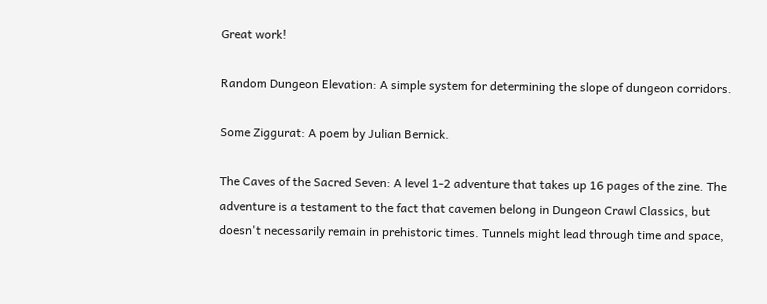Great work!

Random Dungeon Elevation: A simple system for determining the slope of dungeon corridors.

Some Ziggurat: A poem by Julian Bernick.

The Caves of the Sacred Seven: A level 1-2 adventure that takes up 16 pages of the zine. The adventure is a testament to the fact that cavemen belong in Dungeon Crawl Classics, but doesn't necessarily remain in prehistoric times. Tunnels might lead through time and space,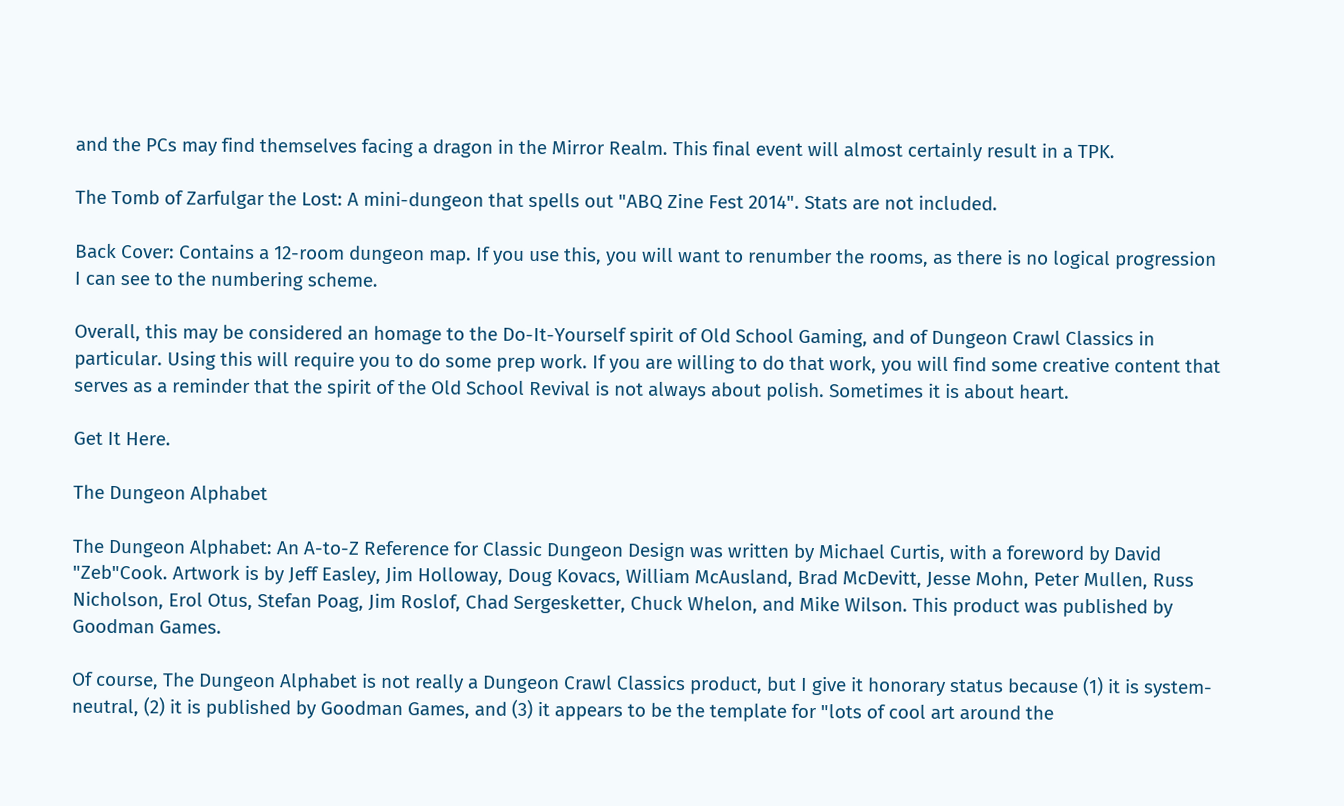and the PCs may find themselves facing a dragon in the Mirror Realm. This final event will almost certainly result in a TPK.

The Tomb of Zarfulgar the Lost: A mini-dungeon that spells out "ABQ Zine Fest 2014". Stats are not included.

Back Cover: Contains a 12-room dungeon map. If you use this, you will want to renumber the rooms, as there is no logical progression I can see to the numbering scheme.

Overall, this may be considered an homage to the Do-It-Yourself spirit of Old School Gaming, and of Dungeon Crawl Classics in particular. Using this will require you to do some prep work. If you are willing to do that work, you will find some creative content that serves as a reminder that the spirit of the Old School Revival is not always about polish. Sometimes it is about heart.

Get It Here.

The Dungeon Alphabet

The Dungeon Alphabet: An A-to-Z Reference for Classic Dungeon Design was written by Michael Curtis, with a foreword by David "Zeb"Cook. Artwork is by Jeff Easley, Jim Holloway, Doug Kovacs, William McAusland, Brad McDevitt, Jesse Mohn, Peter Mullen, Russ Nicholson, Erol Otus, Stefan Poag, Jim Roslof, Chad Sergesketter, Chuck Whelon, and Mike Wilson. This product was published by Goodman Games.

Of course, The Dungeon Alphabet is not really a Dungeon Crawl Classics product, but I give it honorary status because (1) it is system-neutral, (2) it is published by Goodman Games, and (3) it appears to be the template for "lots of cool art around the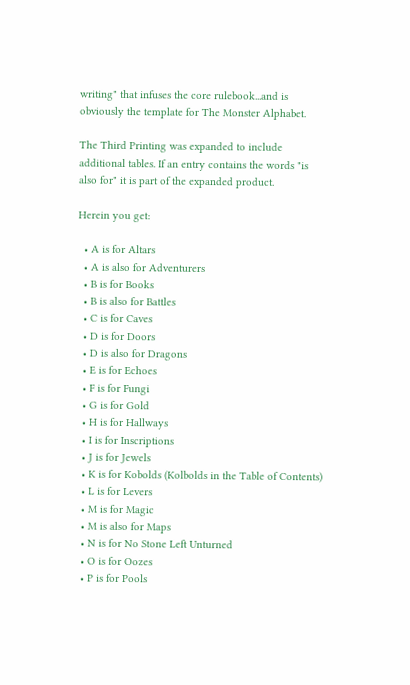writing" that infuses the core rulebook...and is obviously the template for The Monster Alphabet.

The Third Printing was expanded to include additional tables. If an entry contains the words "is also for" it is part of the expanded product.

Herein you get:

  • A is for Altars
  • A is also for Adventurers
  • B is for Books
  • B is also for Battles
  • C is for Caves
  • D is for Doors
  • D is also for Dragons
  • E is for Echoes
  • F is for Fungi
  • G is for Gold
  • H is for Hallways
  • I is for Inscriptions
  • J is for Jewels
  • K is for Kobolds (Kolbolds in the Table of Contents)
  • L is for Levers
  • M is for Magic
  • M is also for Maps
  • N is for No Stone Left Unturned
  • O is for Oozes
  • P is for Pools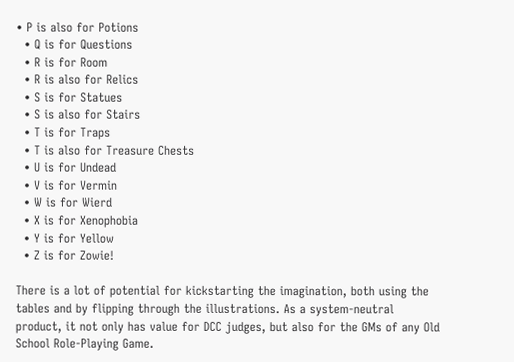• P is also for Potions
  • Q is for Questions
  • R is for Room
  • R is also for Relics
  • S is for Statues
  • S is also for Stairs
  • T is for Traps
  • T is also for Treasure Chests
  • U is for Undead
  • V is for Vermin
  • W is for Wierd
  • X is for Xenophobia
  • Y is for Yellow
  • Z is for Zowie!

There is a lot of potential for kickstarting the imagination, both using the tables and by flipping through the illustrations. As a system-neutral product, it not only has value for DCC judges, but also for the GMs of any Old School Role-Playing Game.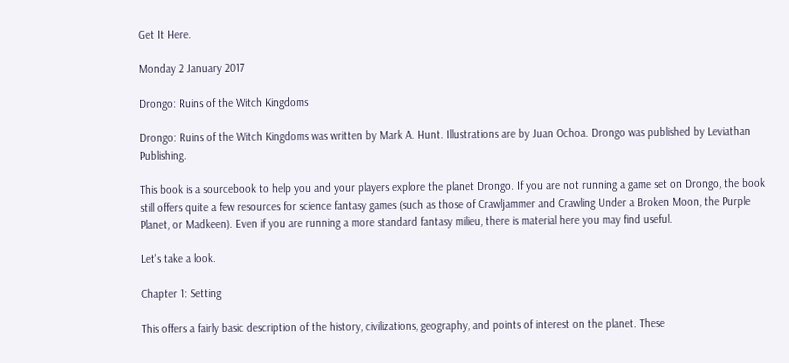Get It Here.

Monday 2 January 2017

Drongo: Ruins of the Witch Kingdoms

Drongo: Ruins of the Witch Kingdoms was written by Mark A. Hunt. Illustrations are by Juan Ochoa. Drongo was published by Leviathan Publishing.

This book is a sourcebook to help you and your players explore the planet Drongo. If you are not running a game set on Drongo, the book still offers quite a few resources for science fantasy games (such as those of Crawljammer and Crawling Under a Broken Moon, the Purple Planet, or Madkeen). Even if you are running a more standard fantasy milieu, there is material here you may find useful.

Let's take a look.

Chapter 1: Setting

This offers a fairly basic description of the history, civilizations, geography, and points of interest on the planet. These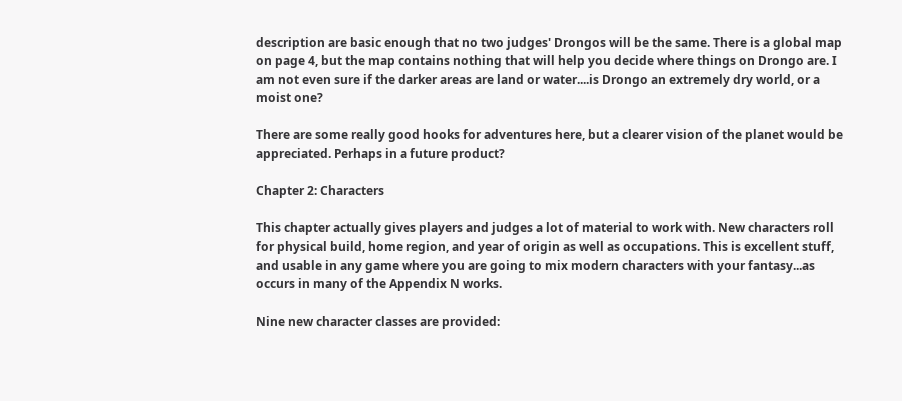description are basic enough that no two judges' Drongos will be the same. There is a global map on page 4, but the map contains nothing that will help you decide where things on Drongo are. I am not even sure if the darker areas are land or water....is Drongo an extremely dry world, or a moist one?

There are some really good hooks for adventures here, but a clearer vision of the planet would be appreciated. Perhaps in a future product?

Chapter 2: Characters

This chapter actually gives players and judges a lot of material to work with. New characters roll for physical build, home region, and year of origin as well as occupations. This is excellent stuff, and usable in any game where you are going to mix modern characters with your fantasy...as occurs in many of the Appendix N works.

Nine new character classes are provided: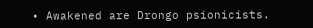• Awakened are Drongo psionicists.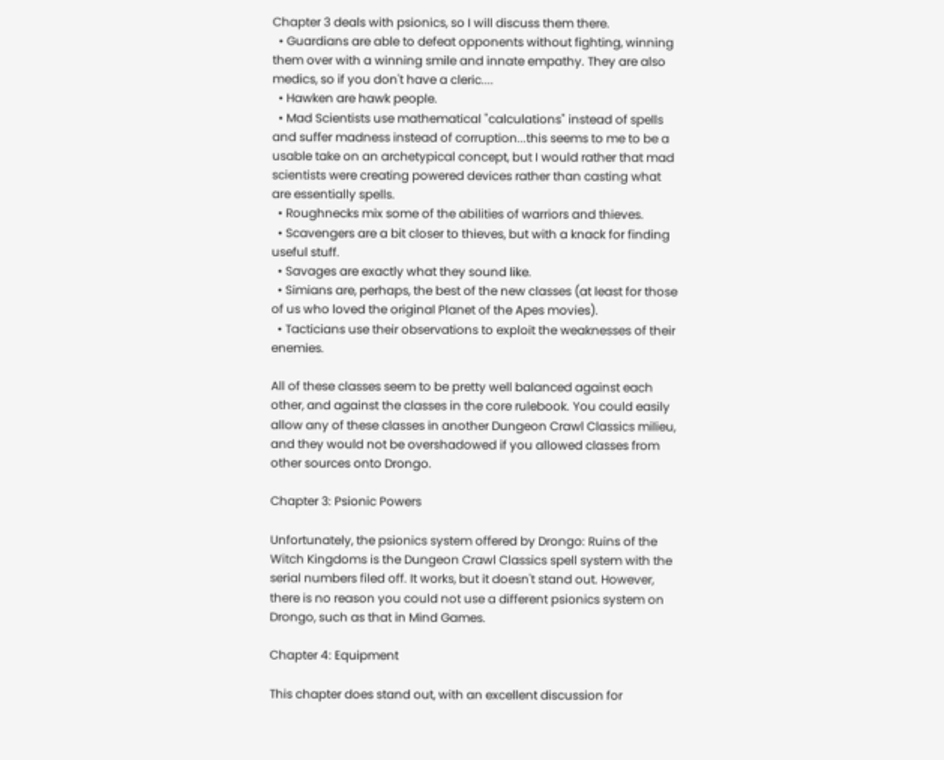Chapter 3 deals with psionics, so I will discuss them there.
  • Guardians are able to defeat opponents without fighting, winning them over with a winning smile and innate empathy. They are also medics, so if you don't have a cleric....
  • Hawken are hawk people.
  • Mad Scientists use mathematical "calculations" instead of spells and suffer madness instead of corruption...this seems to me to be a usable take on an archetypical concept, but I would rather that mad scientists were creating powered devices rather than casting what are essentially spells.
  • Roughnecks mix some of the abilities of warriors and thieves.
  • Scavengers are a bit closer to thieves, but with a knack for finding useful stuff.
  • Savages are exactly what they sound like.
  • Simians are, perhaps, the best of the new classes (at least for those of us who loved the original Planet of the Apes movies).
  • Tacticians use their observations to exploit the weaknesses of their enemies.

All of these classes seem to be pretty well balanced against each other, and against the classes in the core rulebook. You could easily allow any of these classes in another Dungeon Crawl Classics milieu, and they would not be overshadowed if you allowed classes from other sources onto Drongo.

Chapter 3: Psionic Powers

Unfortunately, the psionics system offered by Drongo: Ruins of the Witch Kingdoms is the Dungeon Crawl Classics spell system with the serial numbers filed off. It works, but it doesn't stand out. However, there is no reason you could not use a different psionics system on Drongo, such as that in Mind Games.

Chapter 4: Equipment

This chapter does stand out, with an excellent discussion for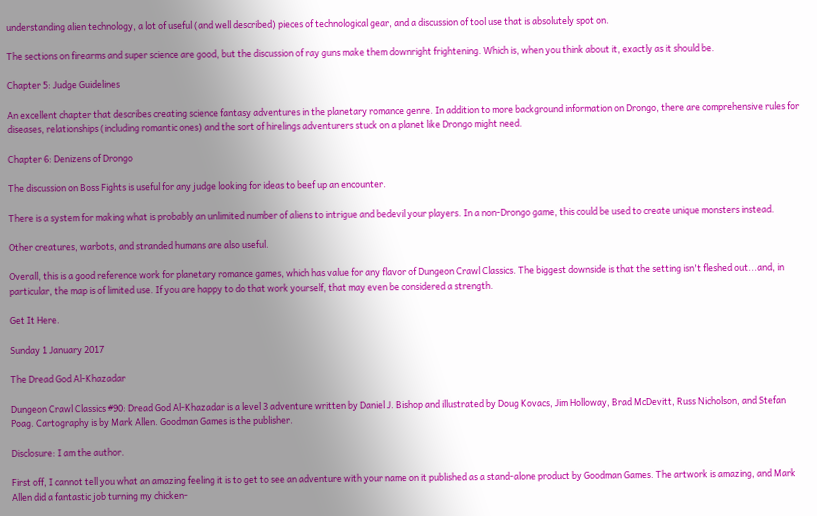understanding alien technology, a lot of useful (and well described) pieces of technological gear, and a discussion of tool use that is absolutely spot on.

The sections on firearms and super science are good, but the discussion of ray guns make them downright frightening. Which is, when you think about it, exactly as it should be.

Chapter 5: Judge Guidelines

An excellent chapter that describes creating science fantasy adventures in the planetary romance genre. In addition to more background information on Drongo, there are comprehensive rules for diseases, relationships (including romantic ones) and the sort of hirelings adventurers stuck on a planet like Drongo might need.

Chapter 6: Denizens of Drongo

The discussion on Boss Fights is useful for any judge looking for ideas to beef up an encounter.

There is a system for making what is probably an unlimited number of aliens to intrigue and bedevil your players. In a non-Drongo game, this could be used to create unique monsters instead.

Other creatures, warbots, and stranded humans are also useful.

Overall, this is a good reference work for planetary romance games, which has value for any flavor of Dungeon Crawl Classics. The biggest downside is that the setting isn't fleshed out...and, in particular, the map is of limited use. If you are happy to do that work yourself, that may even be considered a strength.

Get It Here.

Sunday 1 January 2017

The Dread God Al-Khazadar

Dungeon Crawl Classics #90: Dread God Al-Khazadar is a level 3 adventure written by Daniel J. Bishop and illustrated by Doug Kovacs, Jim Holloway, Brad McDevitt, Russ Nicholson, and Stefan Poag. Cartography is by Mark Allen. Goodman Games is the publisher.

Disclosure: I am the author.

First off, I cannot tell you what an amazing feeling it is to get to see an adventure with your name on it published as a stand-alone product by Goodman Games. The artwork is amazing, and Mark Allen did a fantastic job turning my chicken-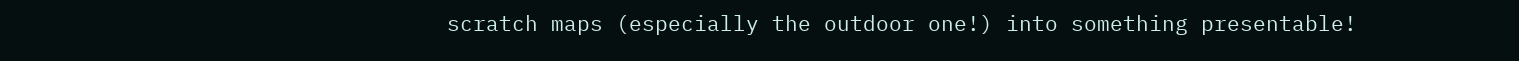scratch maps (especially the outdoor one!) into something presentable!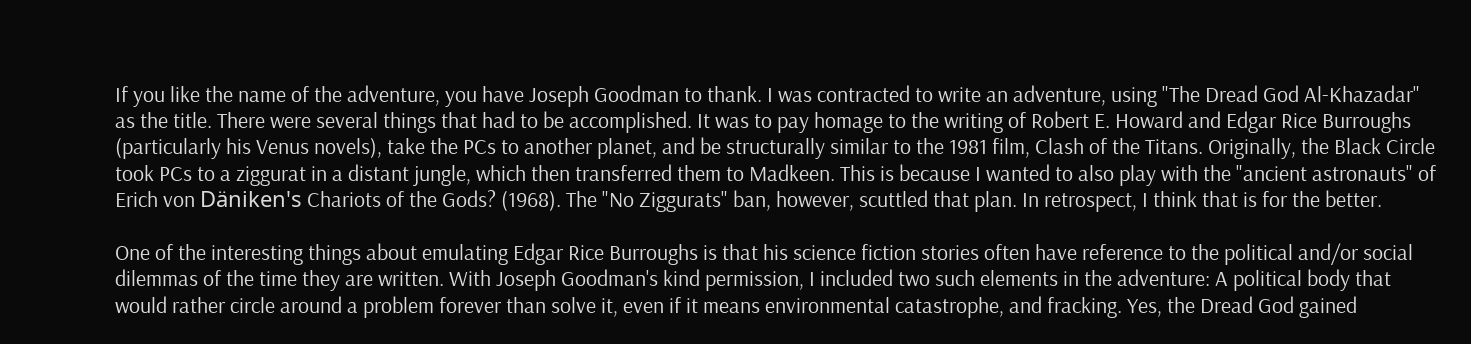If you like the name of the adventure, you have Joseph Goodman to thank. I was contracted to write an adventure, using "The Dread God Al-Khazadar" as the title. There were several things that had to be accomplished. It was to pay homage to the writing of Robert E. Howard and Edgar Rice Burroughs (particularly his Venus novels), take the PCs to another planet, and be structurally similar to the 1981 film, Clash of the Titans. Originally, the Black Circle took PCs to a ziggurat in a distant jungle, which then transferred them to Madkeen. This is because I wanted to also play with the "ancient astronauts" of Erich von Däniken's Chariots of the Gods? (1968). The "No Ziggurats" ban, however, scuttled that plan. In retrospect, I think that is for the better.

One of the interesting things about emulating Edgar Rice Burroughs is that his science fiction stories often have reference to the political and/or social dilemmas of the time they are written. With Joseph Goodman's kind permission, I included two such elements in the adventure: A political body that would rather circle around a problem forever than solve it, even if it means environmental catastrophe, and fracking. Yes, the Dread God gained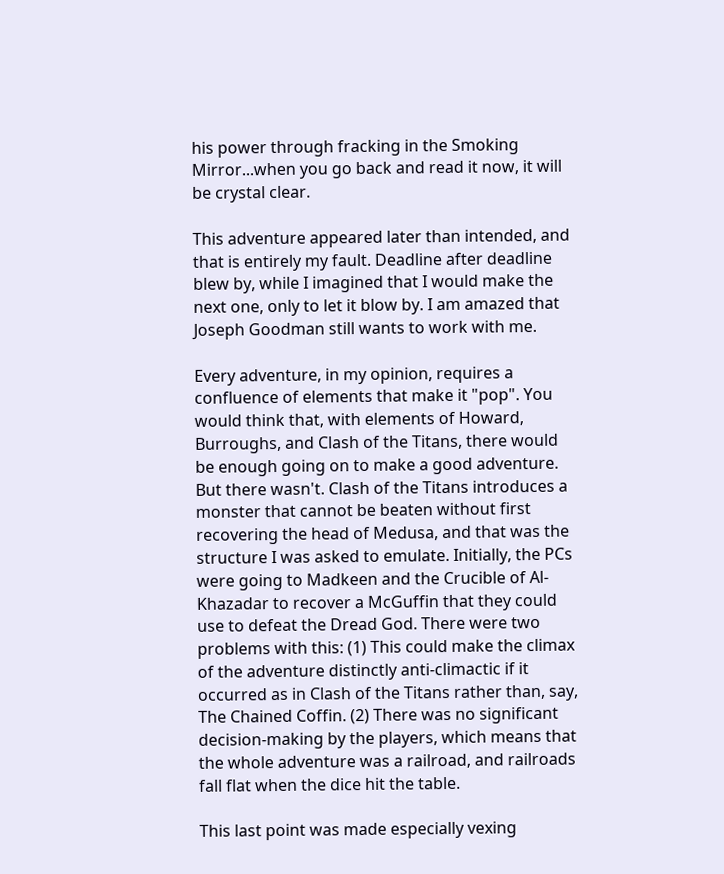his power through fracking in the Smoking Mirror...when you go back and read it now, it will be crystal clear.

This adventure appeared later than intended, and that is entirely my fault. Deadline after deadline blew by, while I imagined that I would make the next one, only to let it blow by. I am amazed that Joseph Goodman still wants to work with me.

Every adventure, in my opinion, requires a confluence of elements that make it "pop". You would think that, with elements of Howard, Burroughs, and Clash of the Titans, there would be enough going on to make a good adventure. But there wasn't. Clash of the Titans introduces a monster that cannot be beaten without first recovering the head of Medusa, and that was the structure I was asked to emulate. Initially, the PCs were going to Madkeen and the Crucible of Al-Khazadar to recover a McGuffin that they could use to defeat the Dread God. There were two problems with this: (1) This could make the climax of the adventure distinctly anti-climactic if it occurred as in Clash of the Titans rather than, say, The Chained Coffin. (2) There was no significant decision-making by the players, which means that the whole adventure was a railroad, and railroads fall flat when the dice hit the table.

This last point was made especially vexing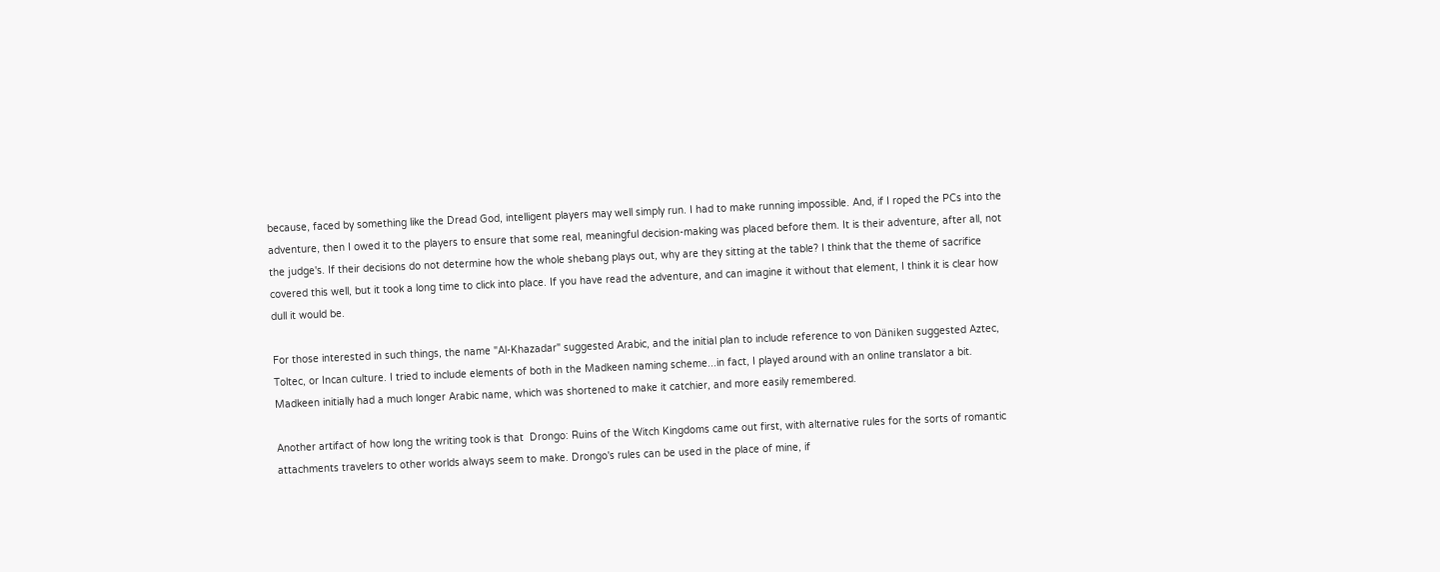because, faced by something like the Dread God, intelligent players may well simply run. I had to make running impossible. And, if I roped the PCs into the adventure, then I owed it to the players to ensure that some real, meaningful decision-making was placed before them. It is their adventure, after all, not the judge's. If their decisions do not determine how the whole shebang plays out, why are they sitting at the table? I think that the theme of sacrifice covered this well, but it took a long time to click into place. If you have read the adventure, and can imagine it without that element, I think it is clear how dull it would be.

For those interested in such things, the name "Al-Khazadar" suggested Arabic, and the initial plan to include reference to von Däniken suggested Aztec, Toltec, or Incan culture. I tried to include elements of both in the Madkeen naming scheme...in fact, I played around with an online translator a bit. Madkeen initially had a much longer Arabic name, which was shortened to make it catchier, and more easily remembered.

Another artifact of how long the writing took is that  Drongo: Ruins of the Witch Kingdoms came out first, with alternative rules for the sorts of romantic attachments travelers to other worlds always seem to make. Drongo's rules can be used in the place of mine, if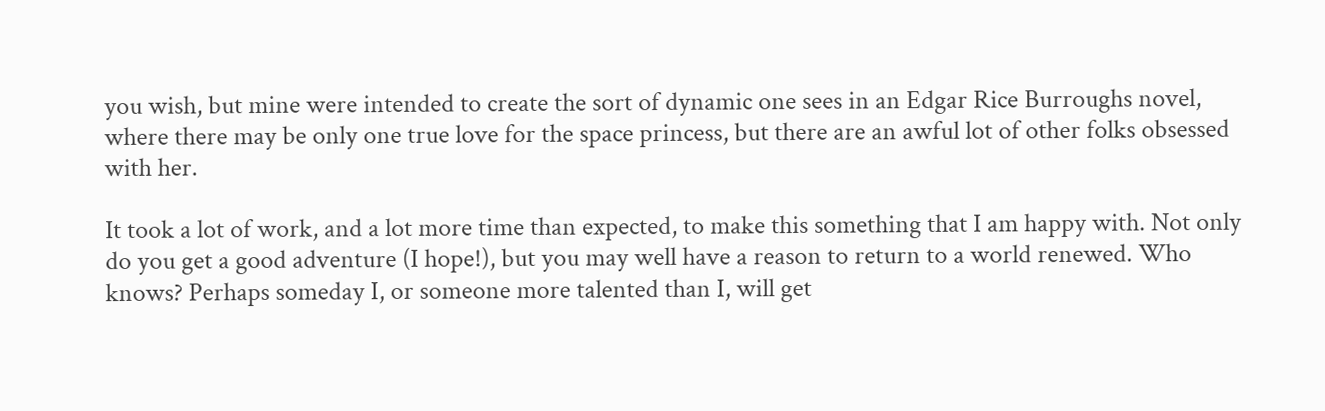you wish, but mine were intended to create the sort of dynamic one sees in an Edgar Rice Burroughs novel, where there may be only one true love for the space princess, but there are an awful lot of other folks obsessed with her.

It took a lot of work, and a lot more time than expected, to make this something that I am happy with. Not only do you get a good adventure (I hope!), but you may well have a reason to return to a world renewed. Who knows? Perhaps someday I, or someone more talented than I, will get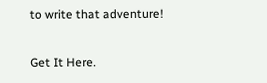to write that adventure!

Get It Here.